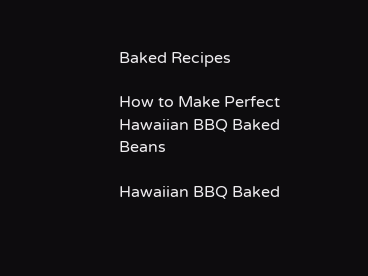Baked Recipes

How to Make Perfect Hawaiian BBQ Baked Beans

Hawaiian BBQ Baked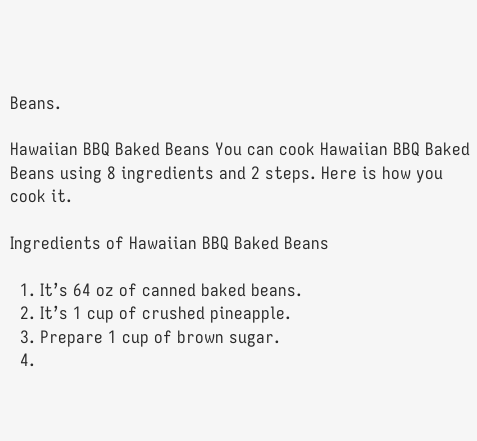Beans.

Hawaiian BBQ Baked Beans You can cook Hawaiian BBQ Baked Beans using 8 ingredients and 2 steps. Here is how you cook it.

Ingredients of Hawaiian BBQ Baked Beans

  1. It’s 64 oz of canned baked beans.
  2. It’s 1 cup of crushed pineapple.
  3. Prepare 1 cup of brown sugar.
  4.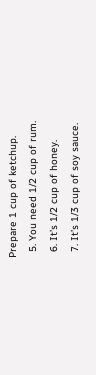Prepare 1 cup of ketchup.
  5. You need 1/2 cup of rum.
  6. It’s 1/2 cup of honey.
  7. It’s 1/3 cup of soy sauce.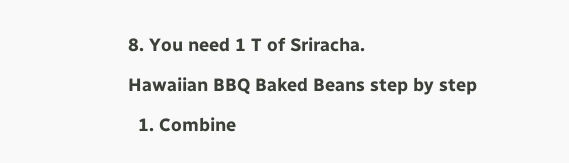8. You need 1 T of Sriracha.

Hawaiian BBQ Baked Beans step by step

  1. Combine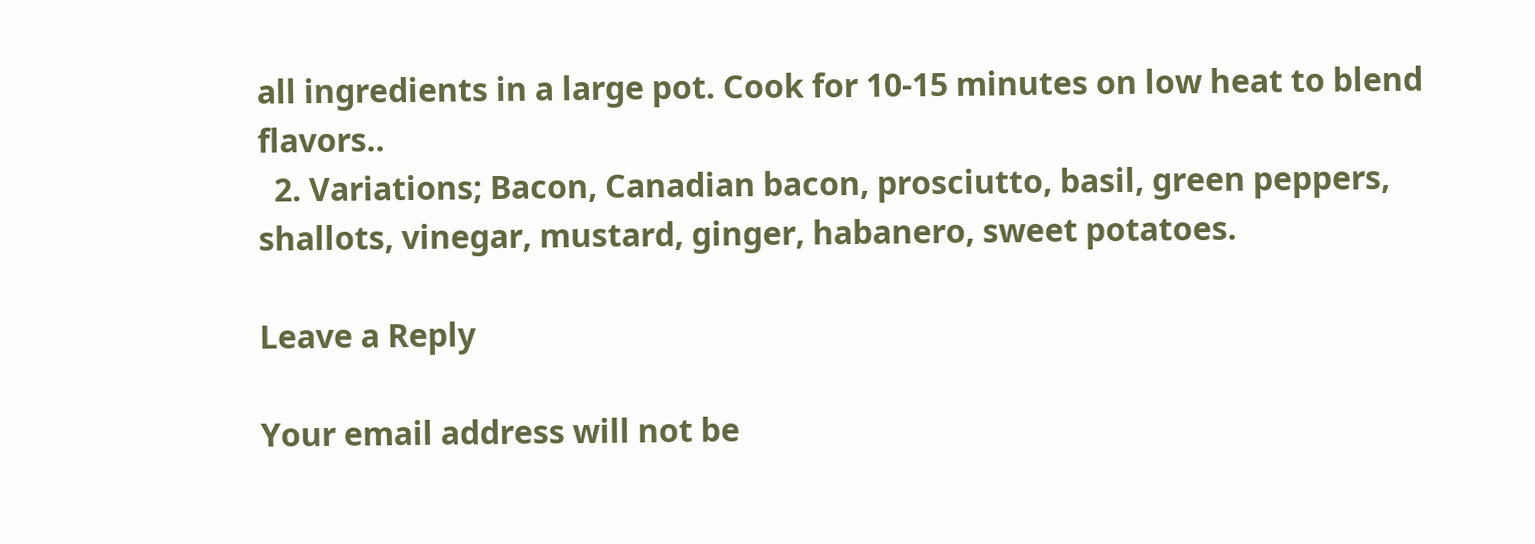all ingredients in a large pot. Cook for 10-15 minutes on low heat to blend flavors..
  2. Variations; Bacon, Canadian bacon, prosciutto, basil, green peppers, shallots, vinegar, mustard, ginger, habanero, sweet potatoes.

Leave a Reply

Your email address will not be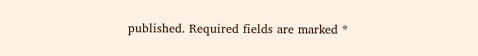published. Required fields are marked *